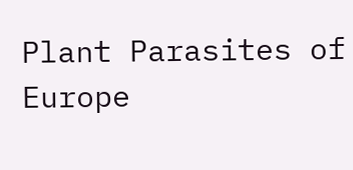Plant Parasites of Europe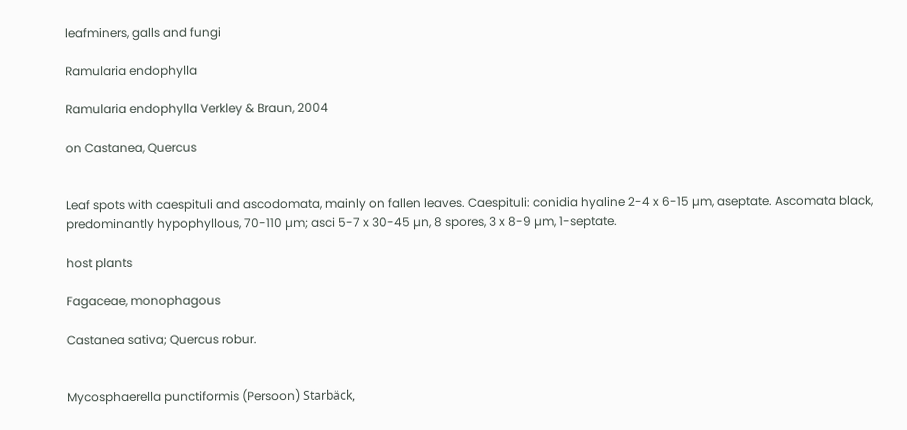leafminers, galls and fungi

Ramularia endophylla

Ramularia endophylla Verkley & Braun, 2004

on Castanea, Quercus


Leaf spots with caespituli and ascodomata, mainly on fallen leaves. Caespituli: conidia hyaline 2-4 x 6-15 µm, aseptate. Ascomata black, predominantly hypophyllous, 70-110 µm; asci 5-7 x 30-45 µn, 8 spores, 3 x 8-9 µm, 1-septate.

host plants

Fagaceae, monophagous

Castanea sativa; Quercus robur.


Mycosphaerella punctiformis (Persoon) Starbäck,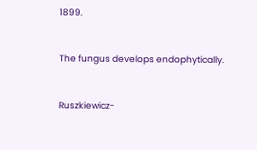1899.


The fungus develops endophytically.


Ruszkiewicz-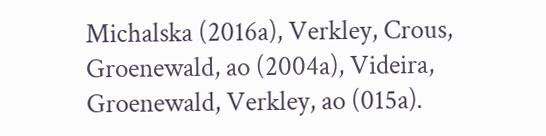Michalska (2016a), Verkley, Crous, Groenewald, ao (2004a), Videira, Groenewald, Verkley, ao (015a).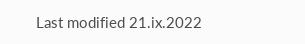Last modified 21.ix.2022